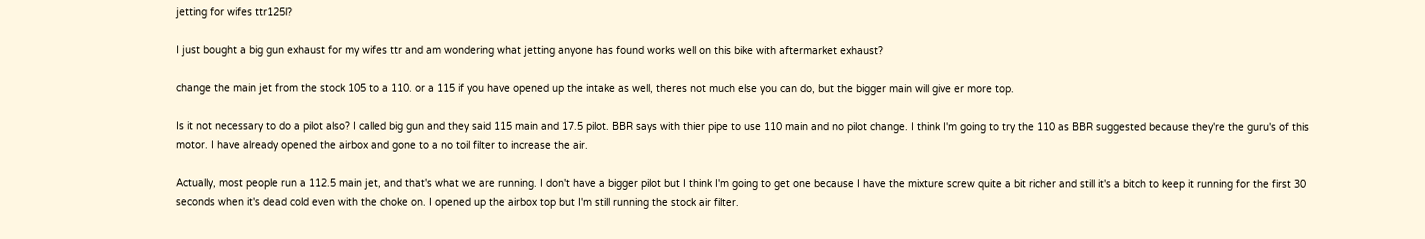jetting for wifes ttr125l?

I just bought a big gun exhaust for my wifes ttr and am wondering what jetting anyone has found works well on this bike with aftermarket exhaust?

change the main jet from the stock 105 to a 110. or a 115 if you have opened up the intake as well, theres not much else you can do, but the bigger main will give er more top.

Is it not necessary to do a pilot also? I called big gun and they said 115 main and 17.5 pilot. BBR says with thier pipe to use 110 main and no pilot change. I think I'm going to try the 110 as BBR suggested because they're the guru's of this motor. I have already opened the airbox and gone to a no toil filter to increase the air.

Actually, most people run a 112.5 main jet, and that's what we are running. I don't have a bigger pilot but I think I'm going to get one because I have the mixture screw quite a bit richer and still it's a bitch to keep it running for the first 30 seconds when it's dead cold even with the choke on. I opened up the airbox top but I'm still running the stock air filter.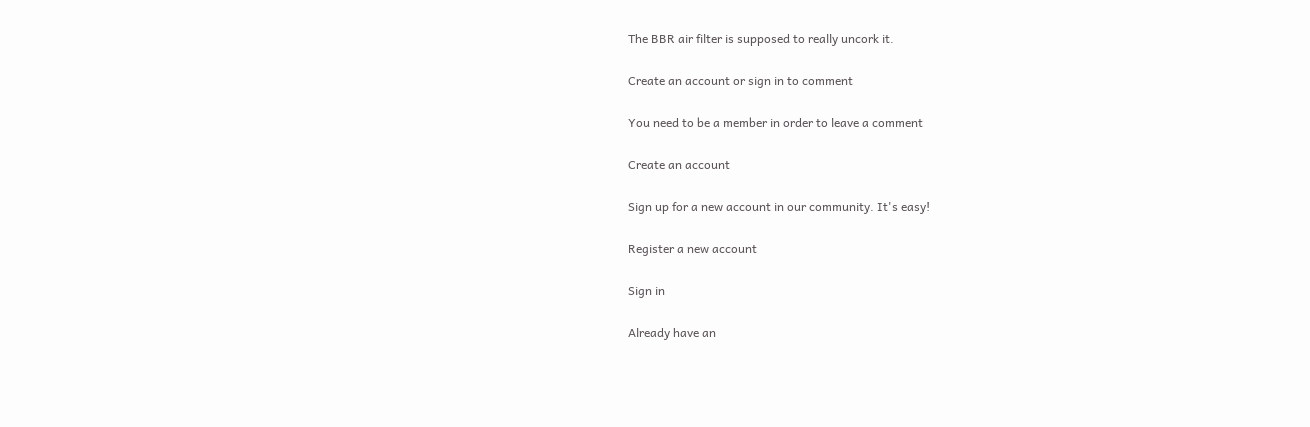The BBR air filter is supposed to really uncork it.

Create an account or sign in to comment

You need to be a member in order to leave a comment

Create an account

Sign up for a new account in our community. It's easy!

Register a new account

Sign in

Already have an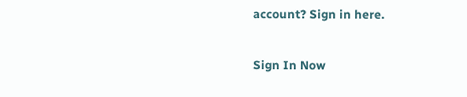account? Sign in here.

Sign In Now